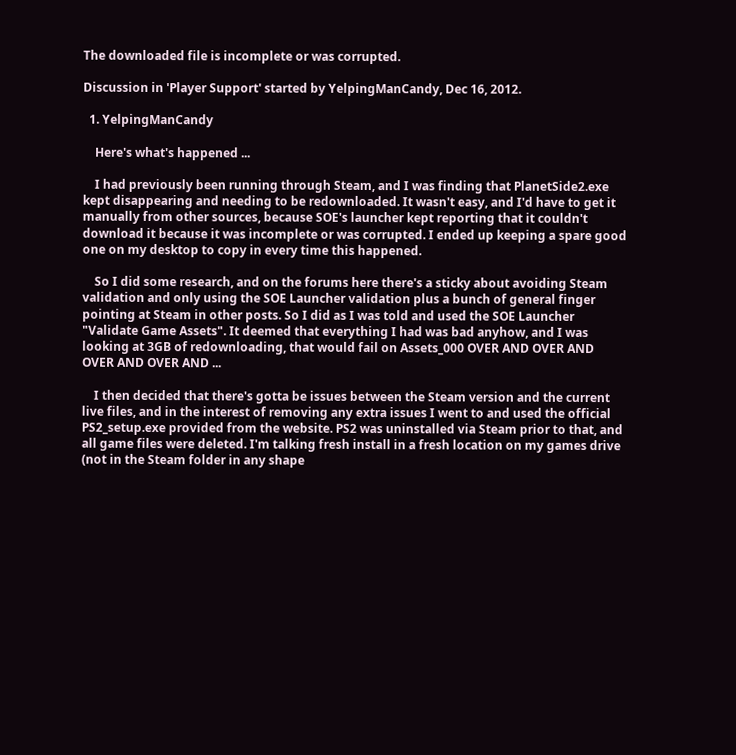The downloaded file is incomplete or was corrupted.

Discussion in 'Player Support' started by YelpingManCandy, Dec 16, 2012.

  1. YelpingManCandy

    Here's what's happened ...

    I had previously been running through Steam, and I was finding that PlanetSide2.exe kept disappearing and needing to be redownloaded. It wasn't easy, and I'd have to get it manually from other sources, because SOE's launcher kept reporting that it couldn't download it because it was incomplete or was corrupted. I ended up keeping a spare good one on my desktop to copy in every time this happened.

    So I did some research, and on the forums here there's a sticky about avoiding Steam validation and only using the SOE Launcher validation plus a bunch of general finger pointing at Steam in other posts. So I did as I was told and used the SOE Launcher "Validate Game Assets". It deemed that everything I had was bad anyhow, and I was looking at 3GB of redownloading, that would fail on Assets_000 OVER AND OVER AND OVER AND OVER AND ...

    I then decided that there's gotta be issues between the Steam version and the current live files, and in the interest of removing any extra issues I went to and used the official PS2_setup.exe provided from the website. PS2 was uninstalled via Steam prior to that, and all game files were deleted. I'm talking fresh install in a fresh location on my games drive (not in the Steam folder in any shape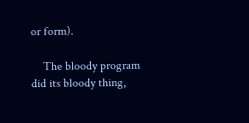or form).

    The bloody program did its bloody thing,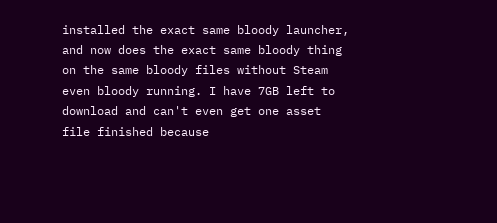installed the exact same bloody launcher, and now does the exact same bloody thing on the same bloody files without Steam even bloody running. I have 7GB left to download and can't even get one asset file finished because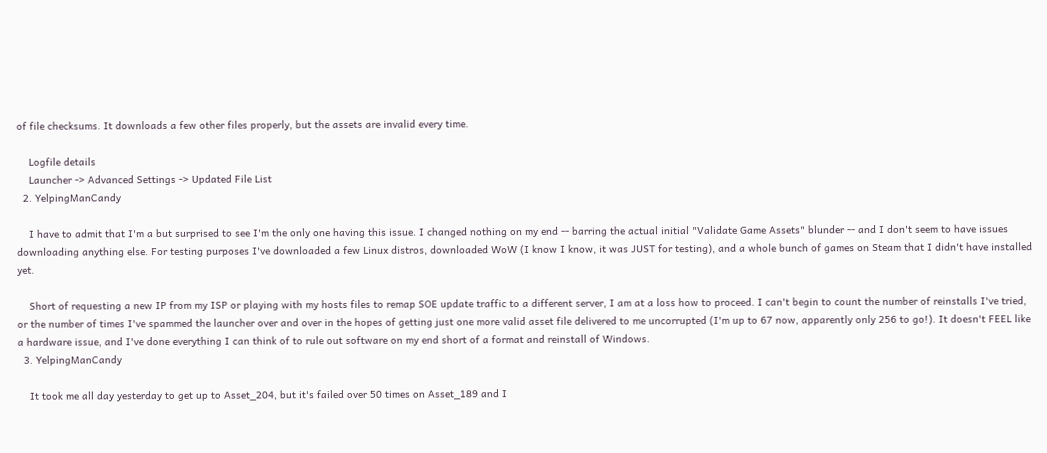of file checksums. It downloads a few other files properly, but the assets are invalid every time.

    Logfile details
    Launcher -> Advanced Settings -> Updated File List
  2. YelpingManCandy

    I have to admit that I'm a but surprised to see I'm the only one having this issue. I changed nothing on my end -- barring the actual initial "Validate Game Assets" blunder -- and I don't seem to have issues downloading anything else. For testing purposes I've downloaded a few Linux distros, downloaded WoW (I know I know, it was JUST for testing), and a whole bunch of games on Steam that I didn't have installed yet.

    Short of requesting a new IP from my ISP or playing with my hosts files to remap SOE update traffic to a different server, I am at a loss how to proceed. I can't begin to count the number of reinstalls I've tried, or the number of times I've spammed the launcher over and over in the hopes of getting just one more valid asset file delivered to me uncorrupted (I'm up to 67 now, apparently only 256 to go!). It doesn't FEEL like a hardware issue, and I've done everything I can think of to rule out software on my end short of a format and reinstall of Windows.
  3. YelpingManCandy

    It took me all day yesterday to get up to Asset_204, but it's failed over 50 times on Asset_189 and I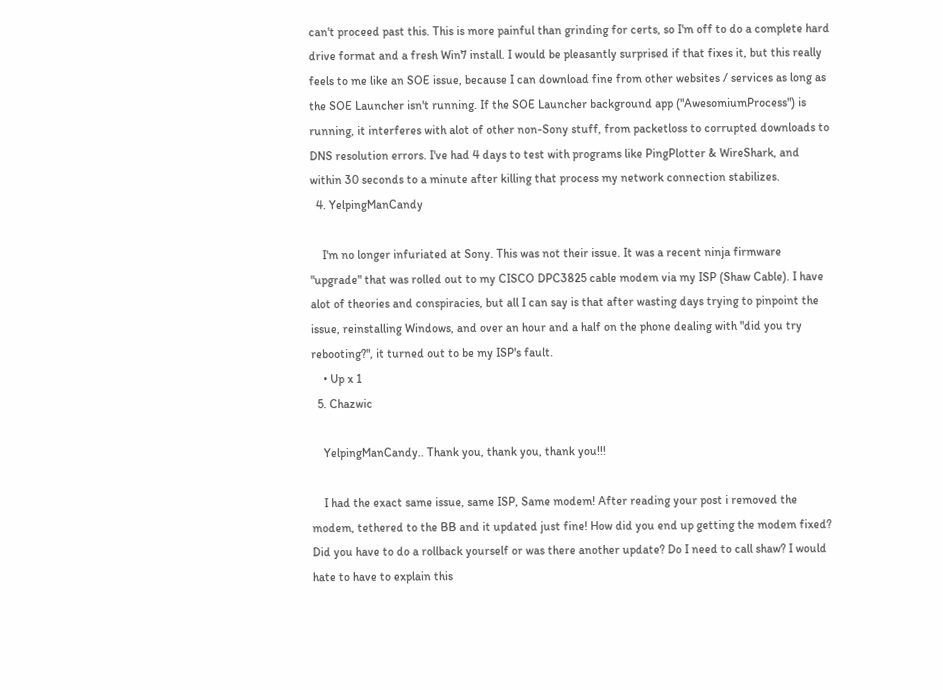can't proceed past this. This is more painful than grinding for certs, so I'm off to do a complete hard drive format and a fresh Win7 install. I would be pleasantly surprised if that fixes it, but this really feels to me like an SOE issue, because I can download fine from other websites / services as long as the SOE Launcher isn't running. If the SOE Launcher background app ("AwesomiumProcess") is running, it interferes with alot of other non-Sony stuff, from packetloss to corrupted downloads to DNS resolution errors. I've had 4 days to test with programs like PingPlotter & WireShark, and within 30 seconds to a minute after killing that process my network connection stabilizes.
  4. YelpingManCandy

    I'm no longer infuriated at Sony. This was not their issue. It was a recent ninja firmware "upgrade" that was rolled out to my CISCO DPC3825 cable modem via my ISP (Shaw Cable). I have alot of theories and conspiracies, but all I can say is that after wasting days trying to pinpoint the issue, reinstalling Windows, and over an hour and a half on the phone dealing with "did you try rebooting?", it turned out to be my ISP's fault.
    • Up x 1
  5. Chazwic

    YelpingManCandy.. Thank you, thank you, thank you!!!

    I had the exact same issue, same ISP, Same modem! After reading your post i removed the modem, tethered to the BB and it updated just fine! How did you end up getting the modem fixed? Did you have to do a rollback yourself or was there another update? Do I need to call shaw? I would hate to have to explain this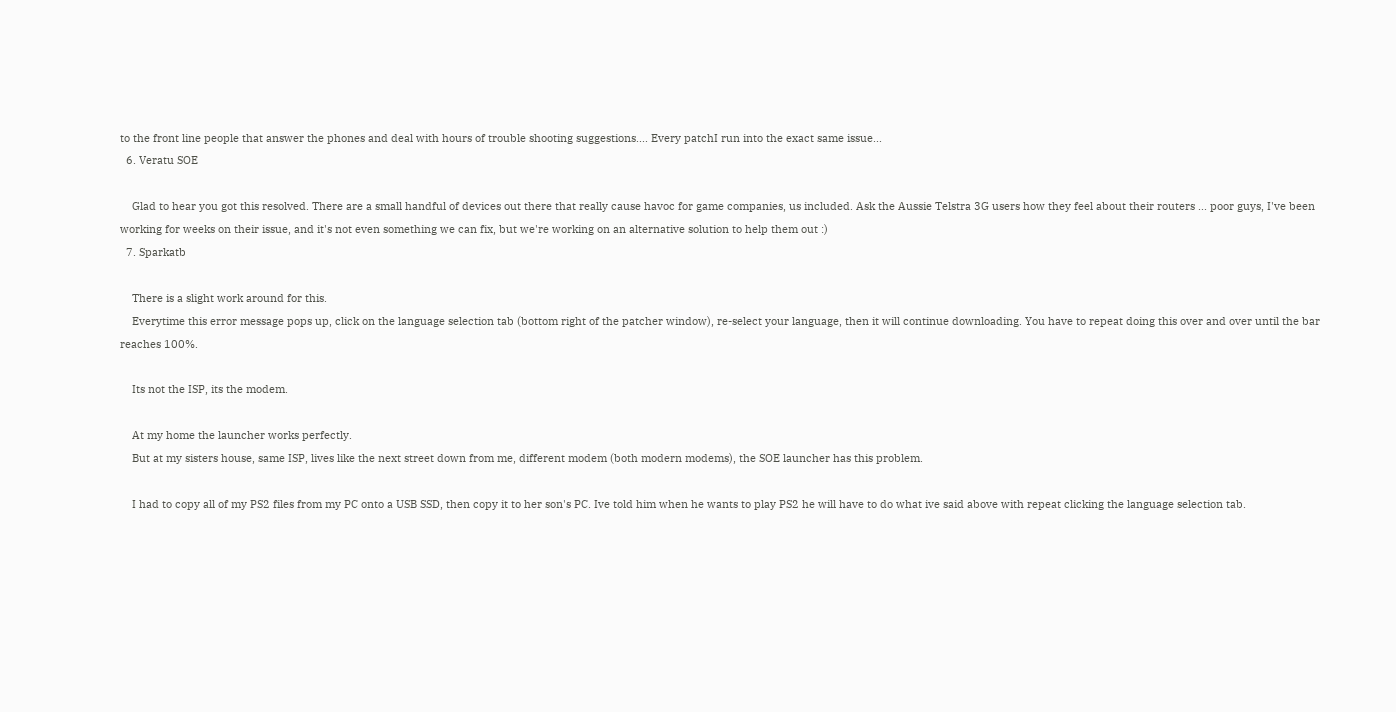to the front line people that answer the phones and deal with hours of trouble shooting suggestions.... Every patchI run into the exact same issue...
  6. Veratu SOE

    Glad to hear you got this resolved. There are a small handful of devices out there that really cause havoc for game companies, us included. Ask the Aussie Telstra 3G users how they feel about their routers ... poor guys, I've been working for weeks on their issue, and it's not even something we can fix, but we're working on an alternative solution to help them out :)
  7. Sparkatb

    There is a slight work around for this.
    Everytime this error message pops up, click on the language selection tab (bottom right of the patcher window), re-select your language, then it will continue downloading. You have to repeat doing this over and over until the bar reaches 100%.

    Its not the ISP, its the modem.

    At my home the launcher works perfectly.
    But at my sisters house, same ISP, lives like the next street down from me, different modem (both modern modems), the SOE launcher has this problem.

    I had to copy all of my PS2 files from my PC onto a USB SSD, then copy it to her son's PC. Ive told him when he wants to play PS2 he will have to do what ive said above with repeat clicking the language selection tab.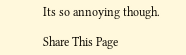Its so annoying though.

Share This Page